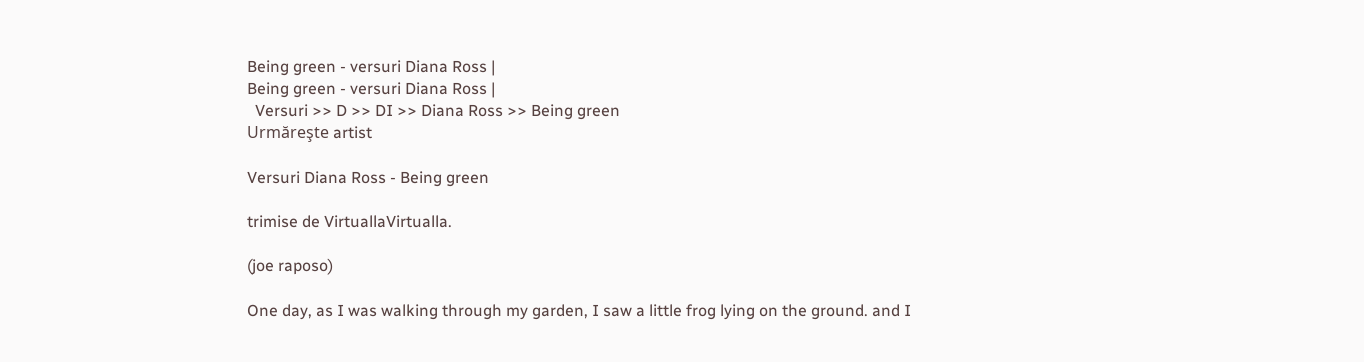Being green - versuri Diana Ross |
Being green - versuri Diana Ross |
  Versuri >> D >> DI >> Diana Ross >> Being green
Urmăreşte artist

Versuri Diana Ross - Being green

trimise de VirtuallaVirtualla.

(joe raposo)

One day, as I was walking through my garden, I saw a little frog lying on the ground. and I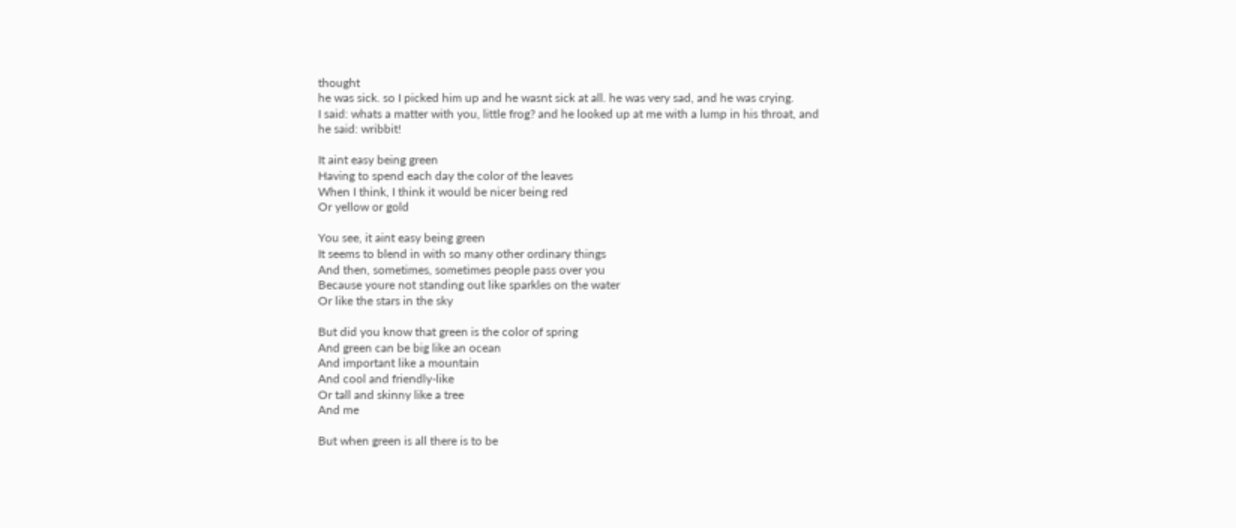thought
he was sick. so I picked him up and he wasnt sick at all. he was very sad, and he was crying.
I said: whats a matter with you, little frog? and he looked up at me with a lump in his throat, and
he said: wribbit!

It aint easy being green
Having to spend each day the color of the leaves
When I think, I think it would be nicer being red
Or yellow or gold

You see, it aint easy being green
It seems to blend in with so many other ordinary things
And then, sometimes, sometimes people pass over you
Because youre not standing out like sparkles on the water
Or like the stars in the sky

But did you know that green is the color of spring
And green can be big like an ocean
And important like a mountain
And cool and friendly-like
Or tall and skinny like a tree
And me

But when green is all there is to be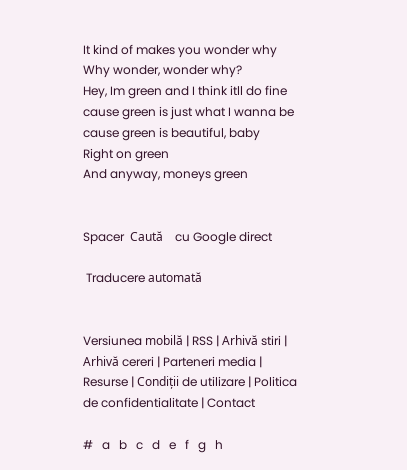It kind of makes you wonder why
Why wonder, wonder why?
Hey, Im green and I think itll do fine
cause green is just what I wanna be
cause green is beautiful, baby
Right on green
And anyway, moneys green


Spacer  Caută    cu Google direct

 Traducere automată


Versiunea mobilă | RSS | Arhivă stiri | Arhivă cereri | Parteneri media | Resurse | Condiții de utilizare | Politica de confidentialitate | Contact

#   a   b   c   d   e   f   g   h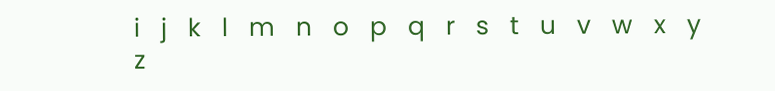i   j   k   l   m   n   o   p   q   r   s   t   u   v   w   x   y   z